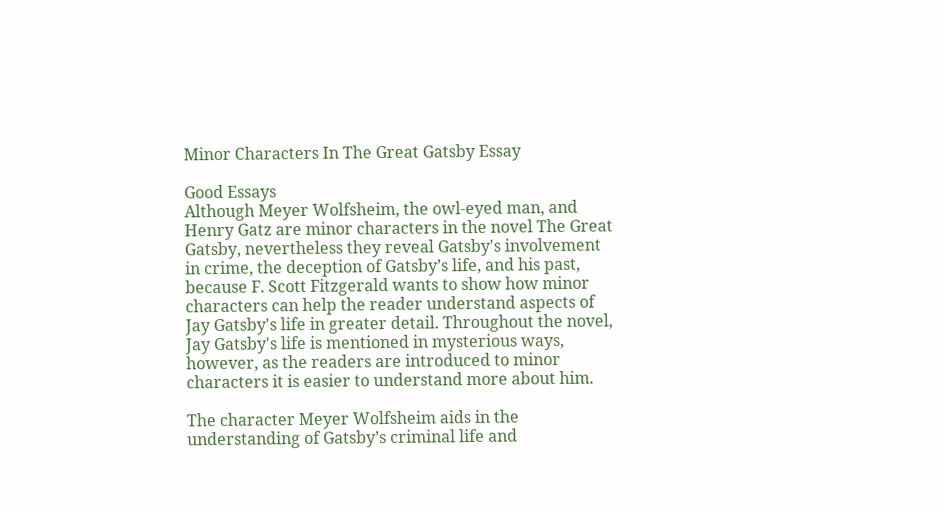Minor Characters In The Great Gatsby Essay

Good Essays
Although Meyer Wolfsheim, the owl-eyed man, and Henry Gatz are minor characters in the novel The Great Gatsby, nevertheless they reveal Gatsby's involvement in crime, the deception of Gatsby’s life, and his past, because F. Scott Fitzgerald wants to show how minor characters can help the reader understand aspects of Jay Gatsby's life in greater detail. Throughout the novel, Jay Gatsby's life is mentioned in mysterious ways, however, as the readers are introduced to minor characters it is easier to understand more about him.

The character Meyer Wolfsheim aids in the understanding of Gatsby’s criminal life and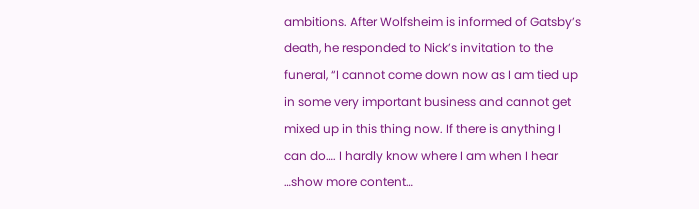ambitions. After Wolfsheim is informed of Gatsby’s death, he responded to Nick’s invitation to the funeral, “I cannot come down now as I am tied up in some very important business and cannot get mixed up in this thing now. If there is anything I can do…. I hardly know where I am when I hear
…show more content…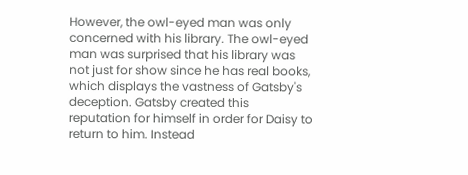However, the owl-eyed man was only concerned with his library. The owl-eyed man was surprised that his library was not just for show since he has real books, which displays the vastness of Gatsby's deception. Gatsby created this reputation for himself in order for Daisy to return to him. Instead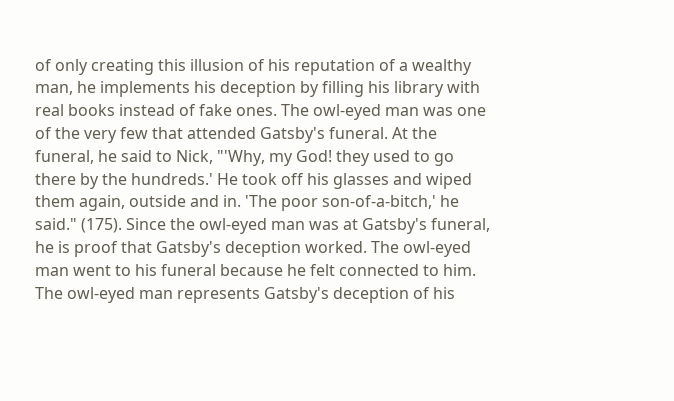of only creating this illusion of his reputation of a wealthy man, he implements his deception by filling his library with real books instead of fake ones. The owl-eyed man was one of the very few that attended Gatsby's funeral. At the funeral, he said to Nick, "'Why, my God! they used to go there by the hundreds.' He took off his glasses and wiped them again, outside and in. 'The poor son-of-a-bitch,' he said." (175). Since the owl-eyed man was at Gatsby's funeral, he is proof that Gatsby's deception worked. The owl-eyed man went to his funeral because he felt connected to him. The owl-eyed man represents Gatsby's deception of his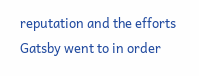reputation and the efforts Gatsby went to in order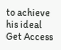to achieve his ideal
Get Access